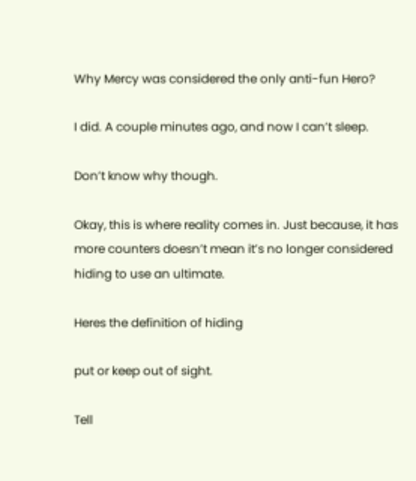Why Mercy was considered the only anti-fun Hero?

I did. A couple minutes ago, and now I can’t sleep.

Don’t know why though.

Okay, this is where reality comes in. Just because, it has more counters doesn’t mean it’s no longer considered hiding to use an ultimate.

Heres the definition of hiding

put or keep out of sight.

Tell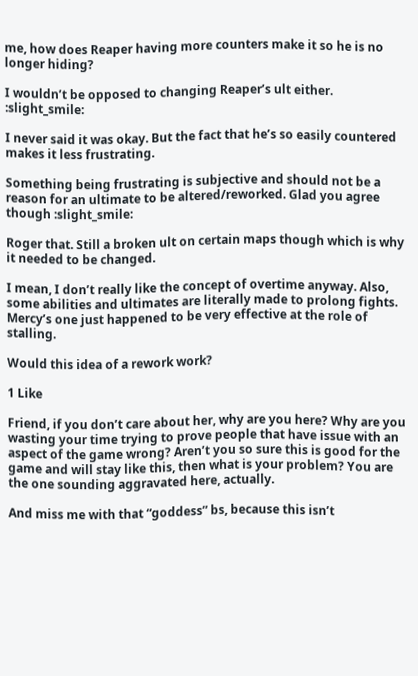me, how does Reaper having more counters make it so he is no longer hiding?

I wouldn’t be opposed to changing Reaper’s ult either. :slight_smile:

I never said it was okay. But the fact that he’s so easily countered makes it less frustrating.

Something being frustrating is subjective and should not be a reason for an ultimate to be altered/reworked. Glad you agree though :slight_smile:

Roger that. Still a broken ult on certain maps though which is why it needed to be changed.

I mean, I don’t really like the concept of overtime anyway. Also, some abilities and ultimates are literally made to prolong fights. Mercy’s one just happened to be very effective at the role of stalling.

Would this idea of a rework work?

1 Like

Friend, if you don’t care about her, why are you here? Why are you wasting your time trying to prove people that have issue with an aspect of the game wrong? Aren’t you so sure this is good for the game and will stay like this, then what is your problem? You are the one sounding aggravated here, actually.

And miss me with that “goddess” bs, because this isn’t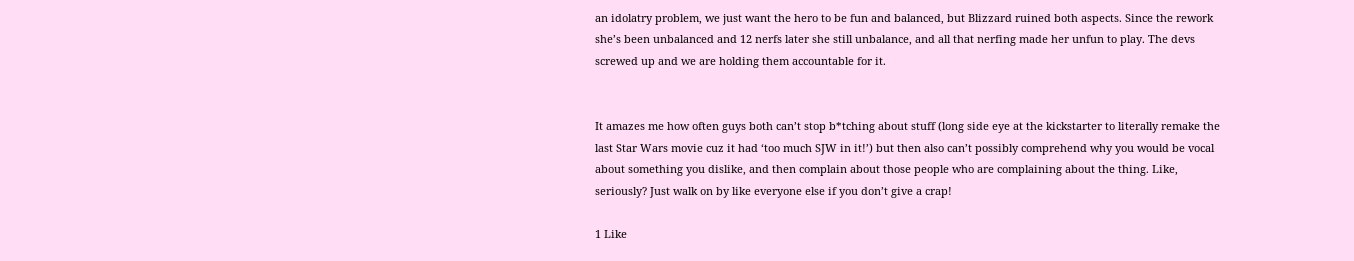an idolatry problem, we just want the hero to be fun and balanced, but Blizzard ruined both aspects. Since the rework she’s been unbalanced and 12 nerfs later she still unbalance, and all that nerfing made her unfun to play. The devs screwed up and we are holding them accountable for it.


It amazes me how often guys both can’t stop b*tching about stuff (long side eye at the kickstarter to literally remake the last Star Wars movie cuz it had ‘too much SJW in it!’) but then also can’t possibly comprehend why you would be vocal about something you dislike, and then complain about those people who are complaining about the thing. Like, seriously? Just walk on by like everyone else if you don’t give a crap!

1 Like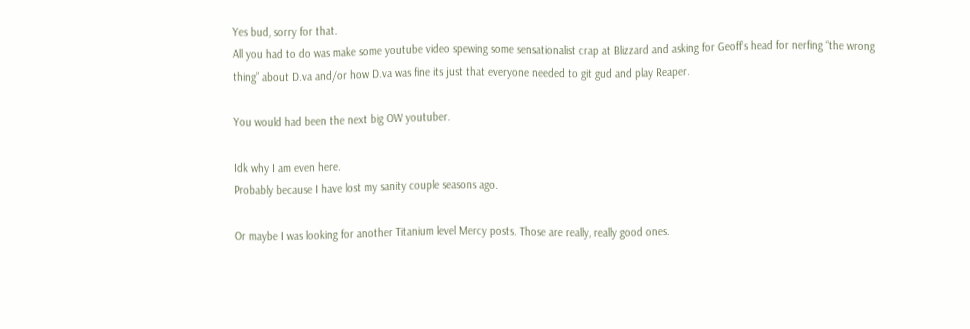Yes bud, sorry for that.
All you had to do was make some youtube video spewing some sensationalist crap at Blizzard and asking for Geoff’s head for nerfing “the wrong thing” about D.va and/or how D.va was fine its just that everyone needed to git gud and play Reaper.

You would had been the next big OW youtuber.

Idk why I am even here.
Probably because I have lost my sanity couple seasons ago.

Or maybe I was looking for another Titanium level Mercy posts. Those are really, really good ones.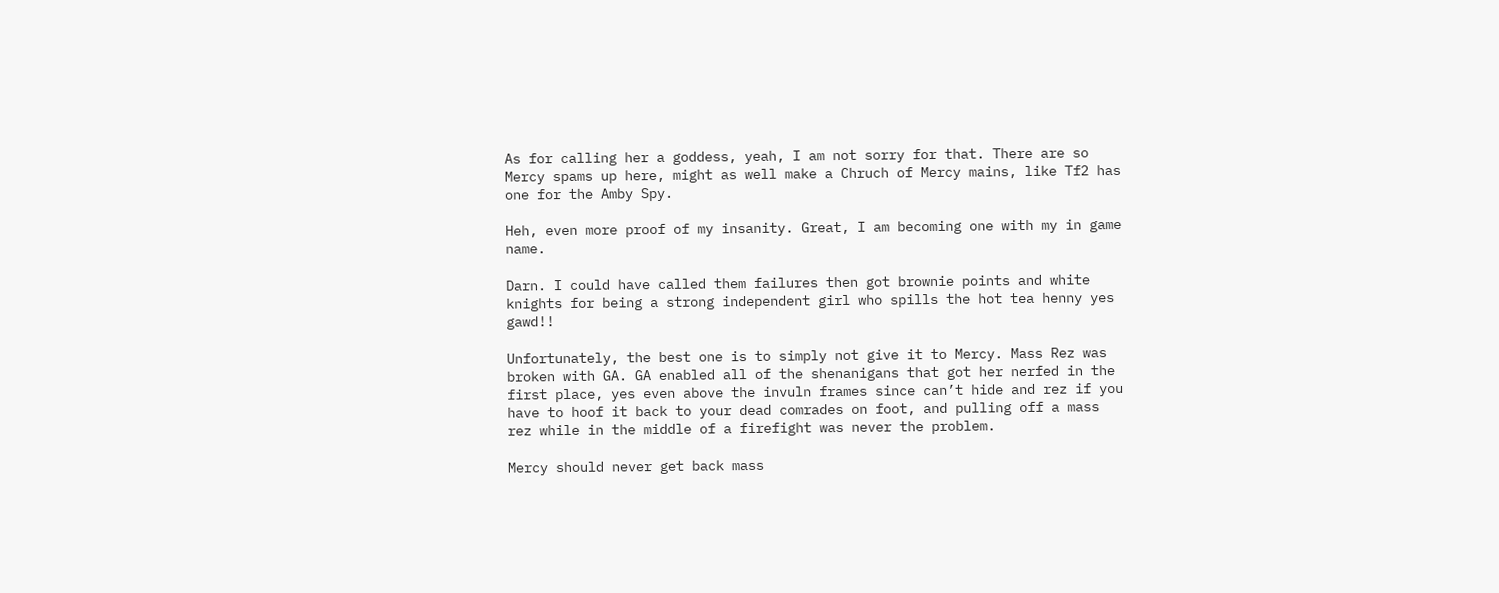As for calling her a goddess, yeah, I am not sorry for that. There are so Mercy spams up here, might as well make a Chruch of Mercy mains, like Tf2 has one for the Amby Spy.

Heh, even more proof of my insanity. Great, I am becoming one with my in game name.

Darn. I could have called them failures then got brownie points and white knights for being a strong independent girl who spills the hot tea henny yes gawd!!

Unfortunately, the best one is to simply not give it to Mercy. Mass Rez was broken with GA. GA enabled all of the shenanigans that got her nerfed in the first place, yes even above the invuln frames since can’t hide and rez if you have to hoof it back to your dead comrades on foot, and pulling off a mass rez while in the middle of a firefight was never the problem.

Mercy should never get back mass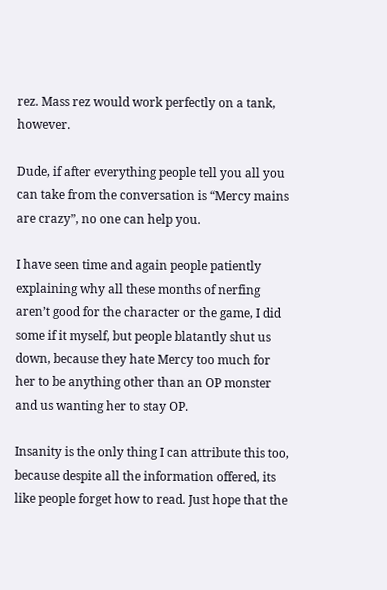rez. Mass rez would work perfectly on a tank, however.

Dude, if after everything people tell you all you can take from the conversation is “Mercy mains are crazy”, no one can help you.

I have seen time and again people patiently explaining why all these months of nerfing aren’t good for the character or the game, I did some if it myself, but people blatantly shut us down, because they hate Mercy too much for her to be anything other than an OP monster and us wanting her to stay OP.

Insanity is the only thing I can attribute this too, because despite all the information offered, its like people forget how to read. Just hope that the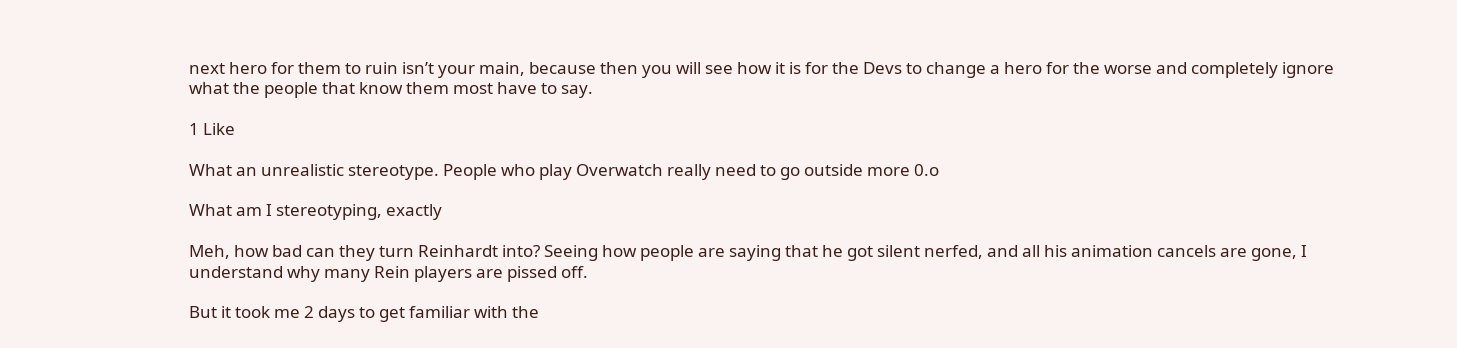next hero for them to ruin isn’t your main, because then you will see how it is for the Devs to change a hero for the worse and completely ignore what the people that know them most have to say.

1 Like

What an unrealistic stereotype. People who play Overwatch really need to go outside more 0.o

What am I stereotyping, exactly

Meh, how bad can they turn Reinhardt into? Seeing how people are saying that he got silent nerfed, and all his animation cancels are gone, I understand why many Rein players are pissed off.

But it took me 2 days to get familiar with the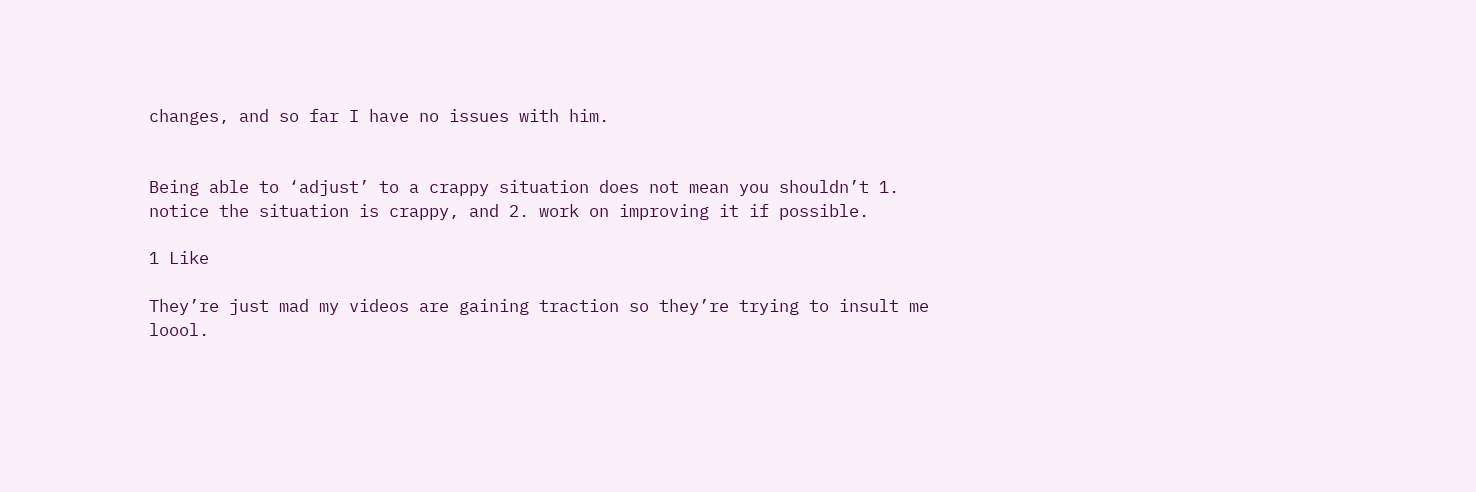changes, and so far I have no issues with him.


Being able to ‘adjust’ to a crappy situation does not mean you shouldn’t 1. notice the situation is crappy, and 2. work on improving it if possible.

1 Like

They’re just mad my videos are gaining traction so they’re trying to insult me loool.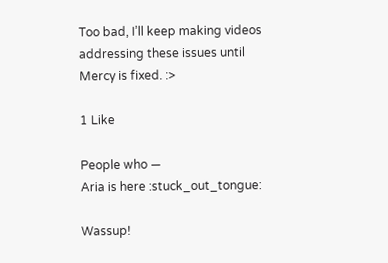Too bad, I’ll keep making videos addressing these issues until Mercy is fixed. :>

1 Like

People who —
Aria is here :stuck_out_tongue:

Wassup!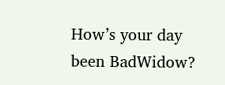How’s your day been BadWidow?